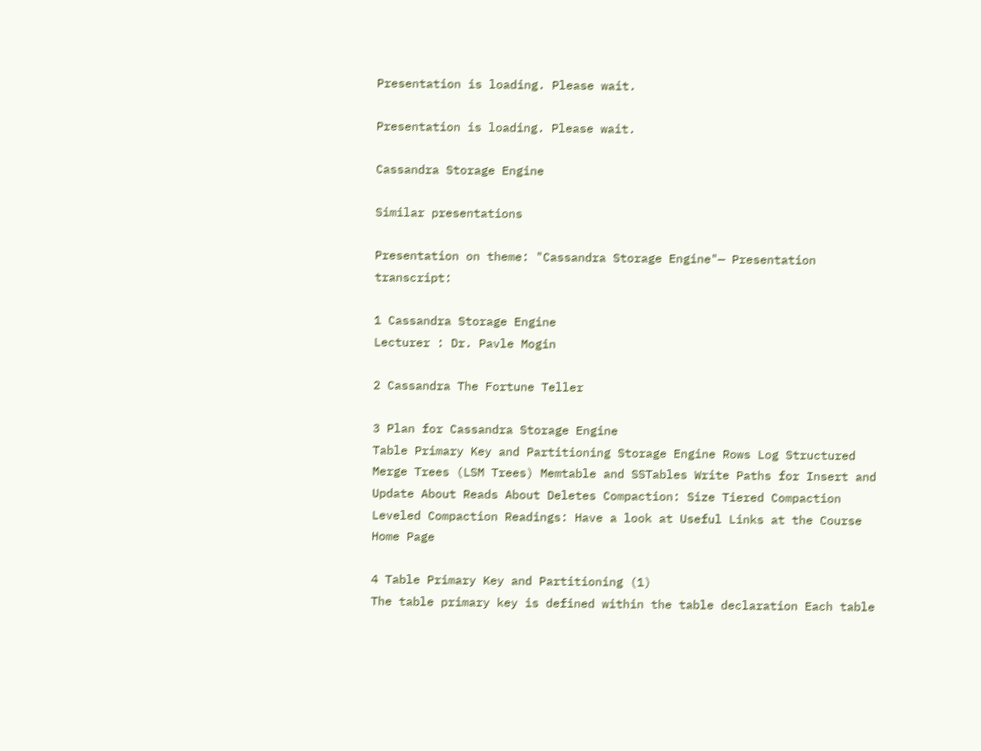Presentation is loading. Please wait.

Presentation is loading. Please wait.

Cassandra Storage Engine

Similar presentations

Presentation on theme: "Cassandra Storage Engine"— Presentation transcript:

1 Cassandra Storage Engine
Lecturer : Dr. Pavle Mogin

2 Cassandra The Fortune Teller

3 Plan for Cassandra Storage Engine
Table Primary Key and Partitioning Storage Engine Rows Log Structured Merge Trees (LSM Trees) Memtable and SSTables Write Paths for Insert and Update About Reads About Deletes Compaction: Size Tiered Compaction Leveled Compaction Readings: Have a look at Useful Links at the Course Home Page

4 Table Primary Key and Partitioning (1)
The table primary key is defined within the table declaration Each table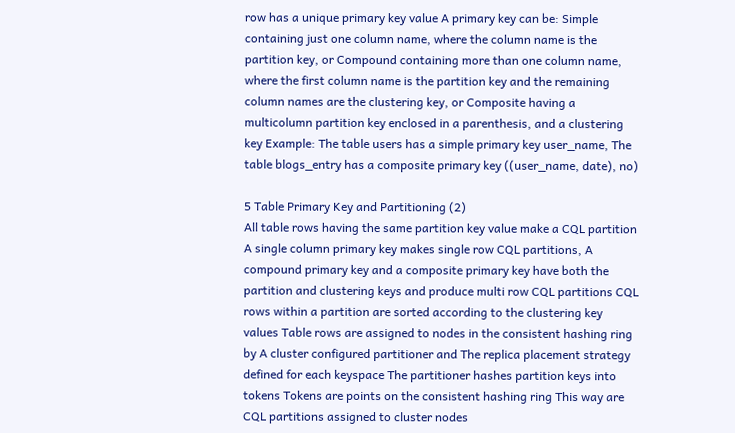row has a unique primary key value A primary key can be: Simple containing just one column name, where the column name is the partition key, or Compound containing more than one column name, where the first column name is the partition key and the remaining column names are the clustering key, or Composite having a multicolumn partition key enclosed in a parenthesis, and a clustering key Example: The table users has a simple primary key user_name, The table blogs_entry has a composite primary key ((user_name, date), no)

5 Table Primary Key and Partitioning (2)
All table rows having the same partition key value make a CQL partition A single column primary key makes single row CQL partitions, A compound primary key and a composite primary key have both the partition and clustering keys and produce multi row CQL partitions CQL rows within a partition are sorted according to the clustering key values Table rows are assigned to nodes in the consistent hashing ring by A cluster configured partitioner and The replica placement strategy defined for each keyspace The partitioner hashes partition keys into tokens Tokens are points on the consistent hashing ring This way are CQL partitions assigned to cluster nodes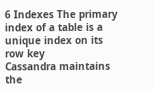6 Indexes The primary index of a table is a unique index on its row key
Cassandra maintains the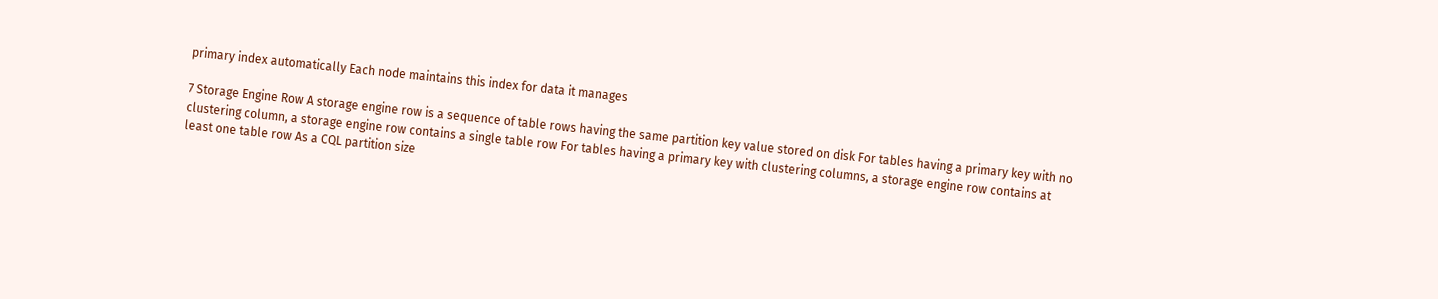primary index automatically Each node maintains this index for data it manages

7 Storage Engine Row A storage engine row is a sequence of table rows having the same partition key value stored on disk For tables having a primary key with no clustering column, a storage engine row contains a single table row For tables having a primary key with clustering columns, a storage engine row contains at least one table row As a CQL partition size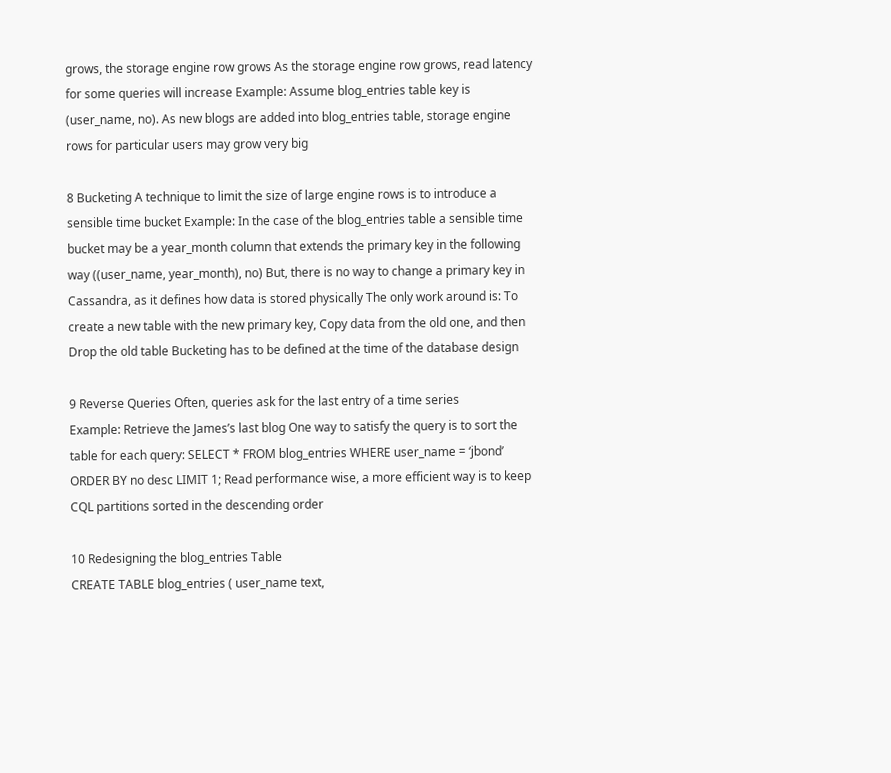grows, the storage engine row grows As the storage engine row grows, read latency for some queries will increase Example: Assume blog_entries table key is (user_name, no). As new blogs are added into blog_entries table, storage engine rows for particular users may grow very big

8 Bucketing A technique to limit the size of large engine rows is to introduce a sensible time bucket Example: In the case of the blog_entries table a sensible time bucket may be a year_month column that extends the primary key in the following way ((user_name, year_month), no) But, there is no way to change a primary key in Cassandra, as it defines how data is stored physically The only work around is: To create a new table with the new primary key, Copy data from the old one, and then Drop the old table Bucketing has to be defined at the time of the database design

9 Reverse Queries Often, queries ask for the last entry of a time series
Example: Retrieve the James’s last blog One way to satisfy the query is to sort the table for each query: SELECT * FROM blog_entries WHERE user_name = ‘jbond’ ORDER BY no desc LIMIT 1; Read performance wise, a more efficient way is to keep CQL partitions sorted in the descending order

10 Redesigning the blog_entries Table
CREATE TABLE blog_entries ( user_name text,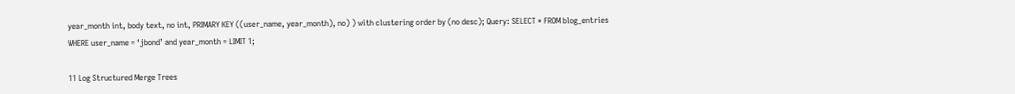year_month int, body text, no int, PRIMARY KEY ((user_name, year_month), no) ) with clustering order by (no desc); Query: SELECT * FROM blog_entries WHERE user_name = ‘jbond’ and year_month = LIMIT 1;

11 Log Structured Merge Trees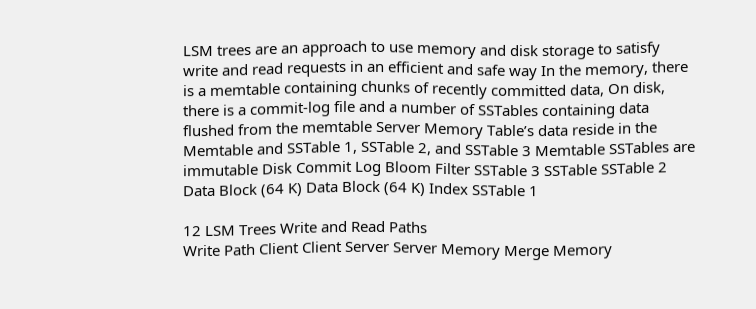LSM trees are an approach to use memory and disk storage to satisfy write and read requests in an efficient and safe way In the memory, there is a memtable containing chunks of recently committed data, On disk, there is a commit-log file and a number of SSTables containing data flushed from the memtable Server Memory Table’s data reside in the Memtable and SSTable 1, SSTable 2, and SSTable 3 Memtable SSTables are immutable Disk Commit Log Bloom Filter SSTable 3 SSTable SSTable 2 Data Block (64 K) Data Block (64 K) Index SSTable 1

12 LSM Trees Write and Read Paths
Write Path Client Client Server Server Memory Merge Memory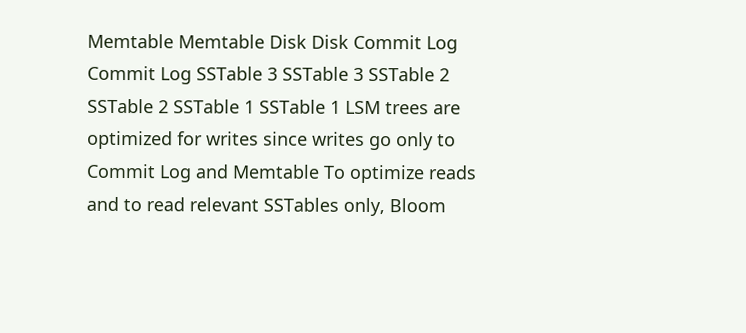Memtable Memtable Disk Disk Commit Log Commit Log SSTable 3 SSTable 3 SSTable 2 SSTable 2 SSTable 1 SSTable 1 LSM trees are optimized for writes since writes go only to Commit Log and Memtable To optimize reads and to read relevant SSTables only, Bloom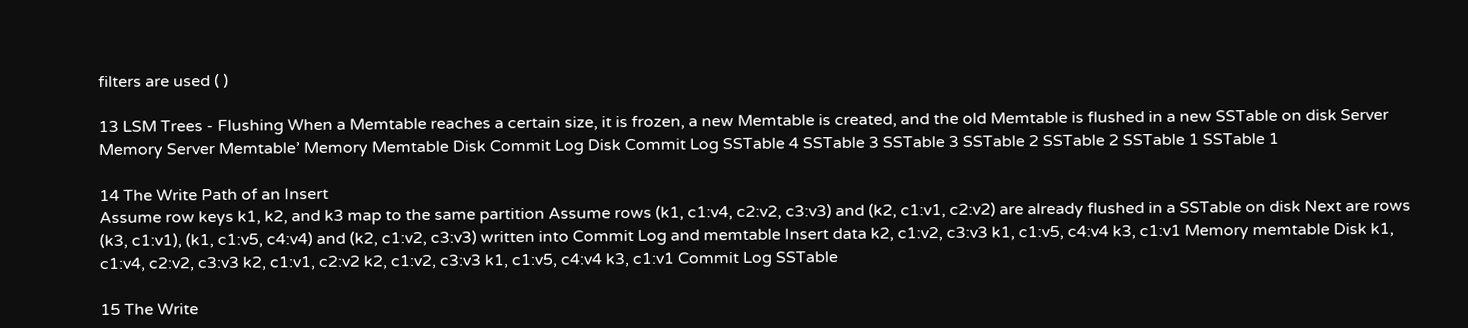filters are used ( )

13 LSM Trees - Flushing When a Memtable reaches a certain size, it is frozen, a new Memtable is created, and the old Memtable is flushed in a new SSTable on disk Server Memory Server Memtable’ Memory Memtable Disk Commit Log Disk Commit Log SSTable 4 SSTable 3 SSTable 3 SSTable 2 SSTable 2 SSTable 1 SSTable 1

14 The Write Path of an Insert
Assume row keys k1, k2, and k3 map to the same partition Assume rows (k1, c1:v4, c2:v2, c3:v3) and (k2, c1:v1, c2:v2) are already flushed in a SSTable on disk Next are rows (k3, c1:v1), (k1, c1:v5, c4:v4) and (k2, c1:v2, c3:v3) written into Commit Log and memtable Insert data k2, c1:v2, c3:v3 k1, c1:v5, c4:v4 k3, c1:v1 Memory memtable Disk k1, c1:v4, c2:v2, c3:v3 k2, c1:v1, c2:v2 k2, c1:v2, c3:v3 k1, c1:v5, c4:v4 k3, c1:v1 Commit Log SSTable

15 The Write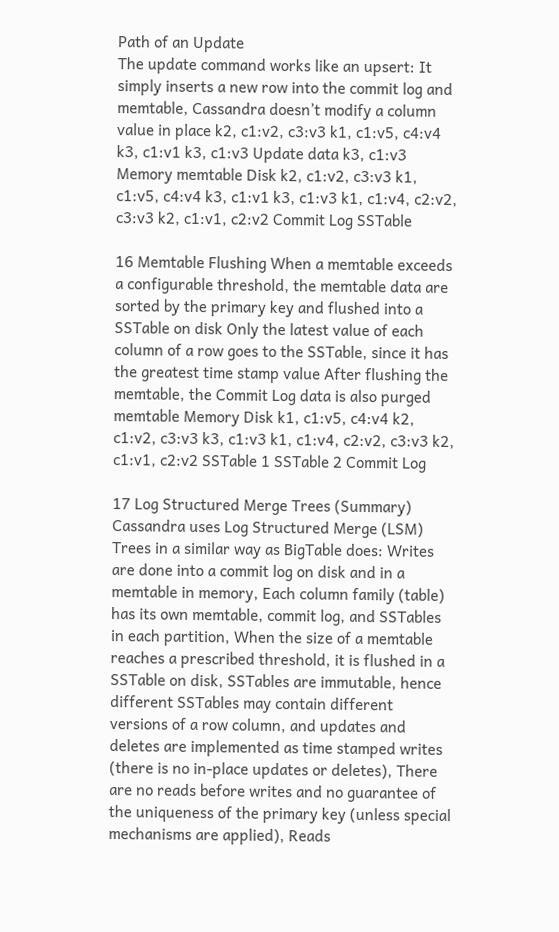Path of an Update
The update command works like an upsert: It simply inserts a new row into the commit log and memtable, Cassandra doesn’t modify a column value in place k2, c1:v2, c3:v3 k1, c1:v5, c4:v4 k3, c1:v1 k3, c1:v3 Update data k3, c1:v3 Memory memtable Disk k2, c1:v2, c3:v3 k1, c1:v5, c4:v4 k3, c1:v1 k3, c1:v3 k1, c1:v4, c2:v2, c3:v3 k2, c1:v1, c2:v2 Commit Log SSTable

16 Memtable Flushing When a memtable exceeds a configurable threshold, the memtable data are sorted by the primary key and flushed into a SSTable on disk Only the latest value of each column of a row goes to the SSTable, since it has the greatest time stamp value After flushing the memtable, the Commit Log data is also purged memtable Memory Disk k1, c1:v5, c4:v4 k2, c1:v2, c3:v3 k3, c1:v3 k1, c1:v4, c2:v2, c3:v3 k2, c1:v1, c2:v2 SSTable 1 SSTable 2 Commit Log

17 Log Structured Merge Trees (Summary)
Cassandra uses Log Structured Merge (LSM) Trees in a similar way as BigTable does: Writes are done into a commit log on disk and in a memtable in memory, Each column family (table) has its own memtable, commit log, and SSTables in each partition, When the size of a memtable reaches a prescribed threshold, it is flushed in a SSTable on disk, SSTables are immutable, hence different SSTables may contain different versions of a row column, and updates and deletes are implemented as time stamped writes (there is no in-place updates or deletes), There are no reads before writes and no guarantee of the uniqueness of the primary key (unless special mechanisms are applied), Reads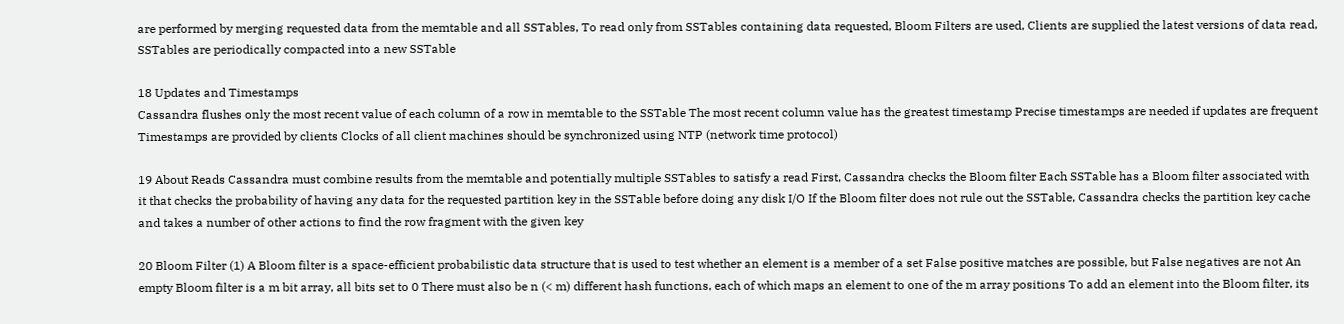are performed by merging requested data from the memtable and all SSTables, To read only from SSTables containing data requested, Bloom Filters are used, Clients are supplied the latest versions of data read, SSTables are periodically compacted into a new SSTable

18 Updates and Timestamps
Cassandra flushes only the most recent value of each column of a row in memtable to the SSTable The most recent column value has the greatest timestamp Precise timestamps are needed if updates are frequent Timestamps are provided by clients Clocks of all client machines should be synchronized using NTP (network time protocol)

19 About Reads Cassandra must combine results from the memtable and potentially multiple SSTables to satisfy a read First, Cassandra checks the Bloom filter Each SSTable has a Bloom filter associated with it that checks the probability of having any data for the requested partition key in the SSTable before doing any disk I/O If the Bloom filter does not rule out the SSTable, Cassandra checks the partition key cache and takes a number of other actions to find the row fragment with the given key

20 Bloom Filter (1) A Bloom filter is a space-efficient probabilistic data structure that is used to test whether an element is a member of a set False positive matches are possible, but False negatives are not An empty Bloom filter is a m bit array, all bits set to 0 There must also be n (< m) different hash functions, each of which maps an element to one of the m array positions To add an element into the Bloom filter, its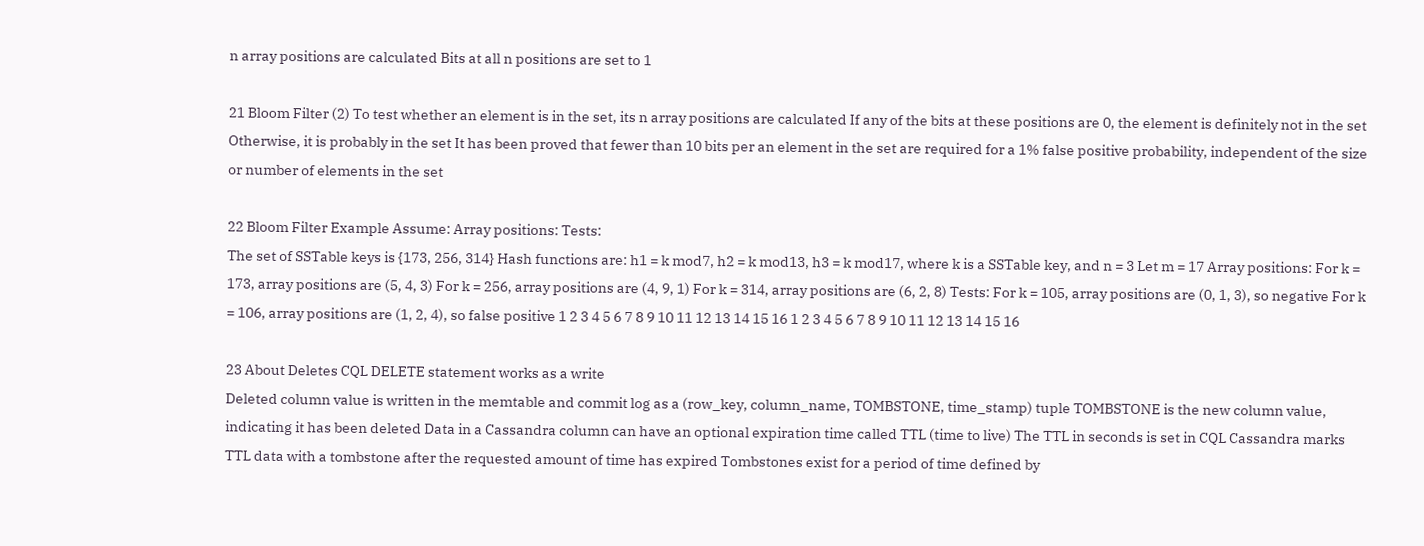n array positions are calculated Bits at all n positions are set to 1

21 Bloom Filter (2) To test whether an element is in the set, its n array positions are calculated If any of the bits at these positions are 0, the element is definitely not in the set Otherwise, it is probably in the set It has been proved that fewer than 10 bits per an element in the set are required for a 1% false positive probability, independent of the size or number of elements in the set

22 Bloom Filter Example Assume: Array positions: Tests:
The set of SSTable keys is {173, 256, 314} Hash functions are: h1 = k mod7, h2 = k mod13, h3 = k mod17, where k is a SSTable key, and n = 3 Let m = 17 Array positions: For k = 173, array positions are (5, 4, 3) For k = 256, array positions are (4, 9, 1) For k = 314, array positions are (6, 2, 8) Tests: For k = 105, array positions are (0, 1, 3), so negative For k = 106, array positions are (1, 2, 4), so false positive 1 2 3 4 5 6 7 8 9 10 11 12 13 14 15 16 1 2 3 4 5 6 7 8 9 10 11 12 13 14 15 16

23 About Deletes CQL DELETE statement works as a write
Deleted column value is written in the memtable and commit log as a (row_key, column_name, TOMBSTONE, time_stamp) tuple TOMBSTONE is the new column value, indicating it has been deleted Data in a Cassandra column can have an optional expiration time called TTL (time to live) The TTL in seconds is set in CQL Cassandra marks TTL data with a tombstone after the requested amount of time has expired Tombstones exist for a period of time defined by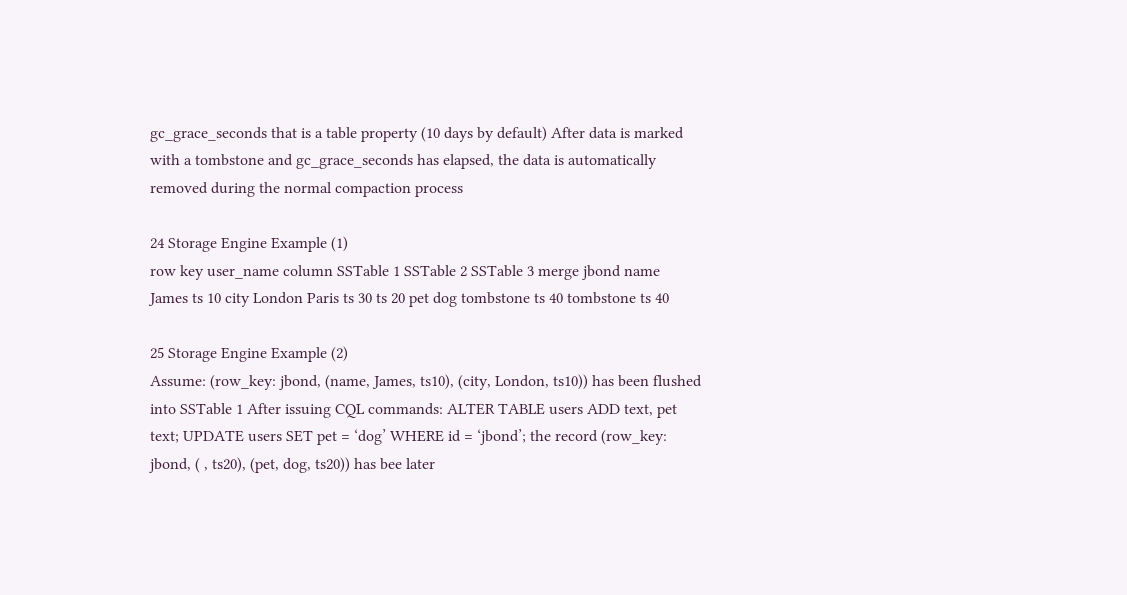gc_grace_seconds that is a table property (10 days by default) After data is marked with a tombstone and gc_grace_seconds has elapsed, the data is automatically removed during the normal compaction process

24 Storage Engine Example (1)
row key user_name column SSTable 1 SSTable 2 SSTable 3 merge jbond name James ts 10 city London Paris ts 30 ts 20 pet dog tombstone ts 40 tombstone ts 40

25 Storage Engine Example (2)
Assume: (row_key: jbond, (name, James, ts10), (city, London, ts10)) has been flushed into SSTable 1 After issuing CQL commands: ALTER TABLE users ADD text, pet text; UPDATE users SET pet = ‘dog’ WHERE id = ‘jbond’; the record (row_key: jbond, ( , ts20), (pet, dog, ts20)) has bee later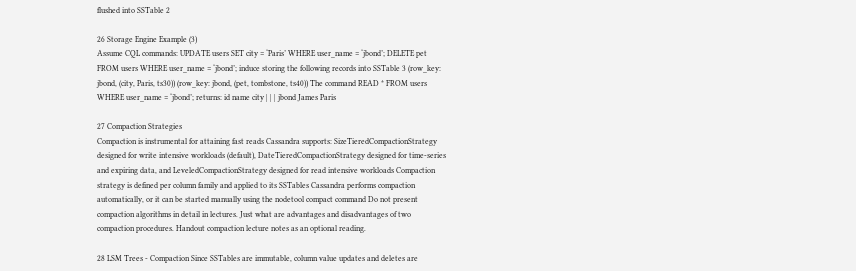flushed into SSTable 2

26 Storage Engine Example (3)
Assume CQL commands: UPDATE users SET city = ‘Paris’ WHERE user_name = ‘jbond’; DELETE pet FROM users WHERE user_name = ‘jbond’; induce storing the following records into SSTable 3 (row_key: jbond, (city, Paris, ts30)) (row_key: jbond, (pet, tombstone, ts40)) The command READ * FROM users WHERE user_name = ‘jbond’; returns: id name city | | | jbond James Paris

27 Compaction Strategies
Compaction is instrumental for attaining fast reads Cassandra supports: SizeTieredCompactionStrategy designed for write intensive workloads (default), DateTieredCompactionStrategy designed for time-series and expiring data, and LeveledCompactionStrategy designed for read intensive workloads Compaction strategy is defined per column family and applied to its SSTables Cassandra performs compaction automatically, or it can be started manually using the nodetool compact command Do not present compaction algorithms in detail in lectures. Just what are advantages and disadvantages of two compaction procedures. Handout compaction lecture notes as an optional reading.

28 LSM Trees - Compaction Since SSTables are immutable, column value updates and deletes are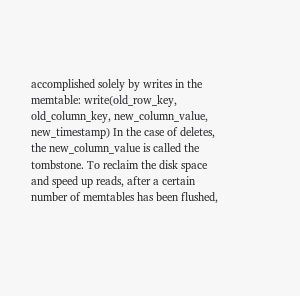accomplished solely by writes in the memtable: write(old_row_key, old_column_key, new_column_value, new_timestamp) In the case of deletes, the new_column_value is called the tombstone. To reclaim the disk space and speed up reads, after a certain number of memtables has been flushed,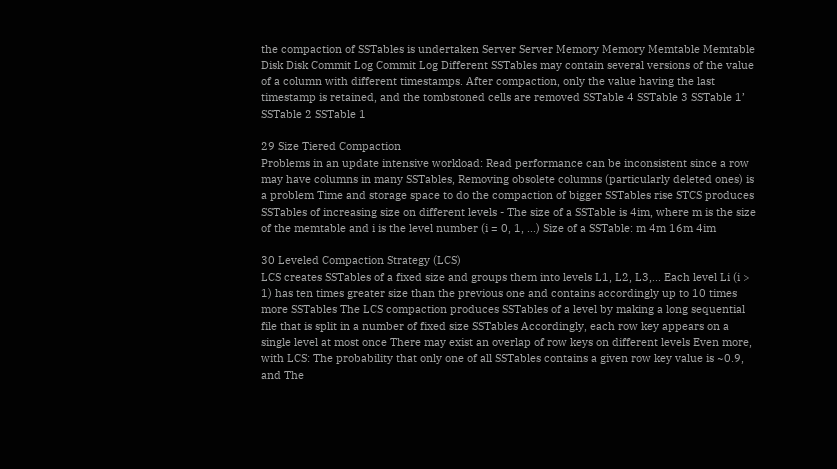the compaction of SSTables is undertaken Server Server Memory Memory Memtable Memtable Disk Disk Commit Log Commit Log Different SSTables may contain several versions of the value of a column with different timestamps. After compaction, only the value having the last timestamp is retained, and the tombstoned cells are removed SSTable 4 SSTable 3 SSTable 1’ SSTable 2 SSTable 1

29 Size Tiered Compaction
Problems in an update intensive workload: Read performance can be inconsistent since a row may have columns in many SSTables, Removing obsolete columns (particularly deleted ones) is a problem Time and storage space to do the compaction of bigger SSTables rise STCS produces SSTables of increasing size on different levels - The size of a SSTable is 4im, where m is the size of the memtable and i is the level number (i = 0, 1, ...) Size of a SSTable: m 4m 16m 4im

30 Leveled Compaction Strategy (LCS)
LCS creates SSTables of a fixed size and groups them into levels L1, L2, L3,... Each level Li (i > 1) has ten times greater size than the previous one and contains accordingly up to 10 times more SSTables The LCS compaction produces SSTables of a level by making a long sequential file that is split in a number of fixed size SSTables Accordingly, each row key appears on a single level at most once There may exist an overlap of row keys on different levels Even more, with LCS: The probability that only one of all SSTables contains a given row key value is ~0.9, and The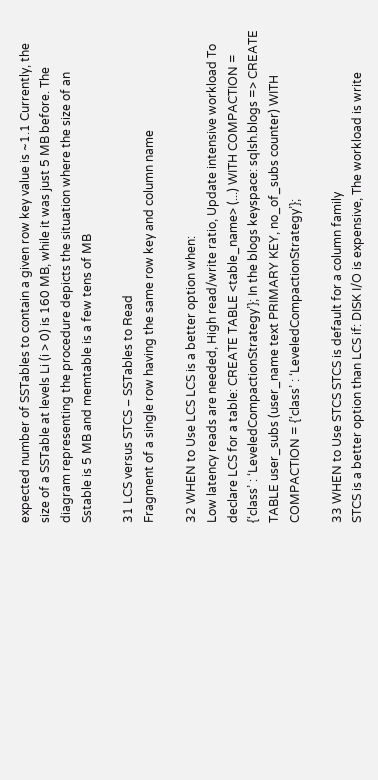expected number of SSTables to contain a given row key value is ~1.1 Currently, the size of a SSTable at levels Li (i > 0) is 160 MB, while it was just 5 MB before. The diagram representing the procedure depicts the situation where the size of an Sstable is 5 MB and memtable is a few tens of MB

31 LCS versus STCS – SSTables to Read
Fragment of a single row having the same row key and column name

32 WHEN to Use LCS LCS is a better option when:
Low latency reads are needed, High read/write ratio, Update intensive workload To declare LCS for a table: CREATE TABLE <table_name> (...) WITH COMPACTION = {‘class’ : ‘LeveledCompactionStrategy’}; In the blogs keyspace: sqlsh.blogs => CREATE TABLE user_subs (user_name text PRIMARY KEY, no_of_subs counter) WITH COMPACTION = {‘class’ : ‘LeveledCompactionStrategy’};

33 WHEN to Use STCS STCS is default for a column family
STCS is a better option than LCS if: DISK I/O is expensive, The workload is write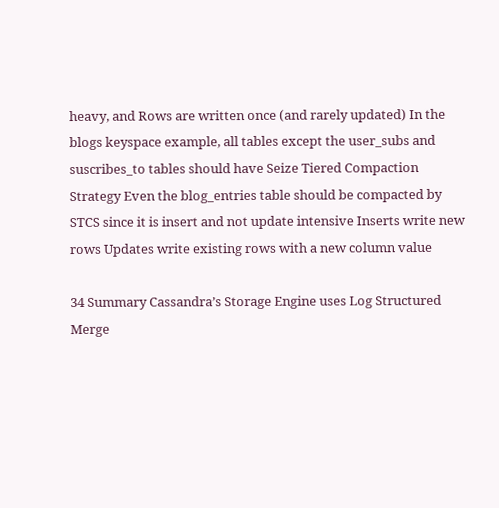heavy, and Rows are written once (and rarely updated) In the blogs keyspace example, all tables except the user_subs and suscribes_to tables should have Seize Tiered Compaction Strategy Even the blog_entries table should be compacted by STCS since it is insert and not update intensive Inserts write new rows Updates write existing rows with a new column value

34 Summary Cassandra’s Storage Engine uses Log Structured Merge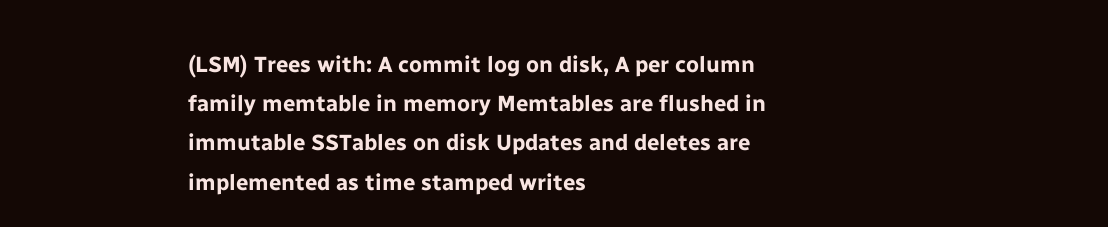(LSM) Trees with: A commit log on disk, A per column family memtable in memory Memtables are flushed in immutable SSTables on disk Updates and deletes are implemented as time stamped writes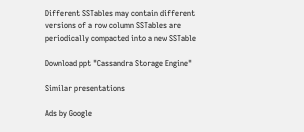Different SSTables may contain different versions of a row column SSTables are periodically compacted into a new SSTable

Download ppt "Cassandra Storage Engine"

Similar presentations

Ads by Google